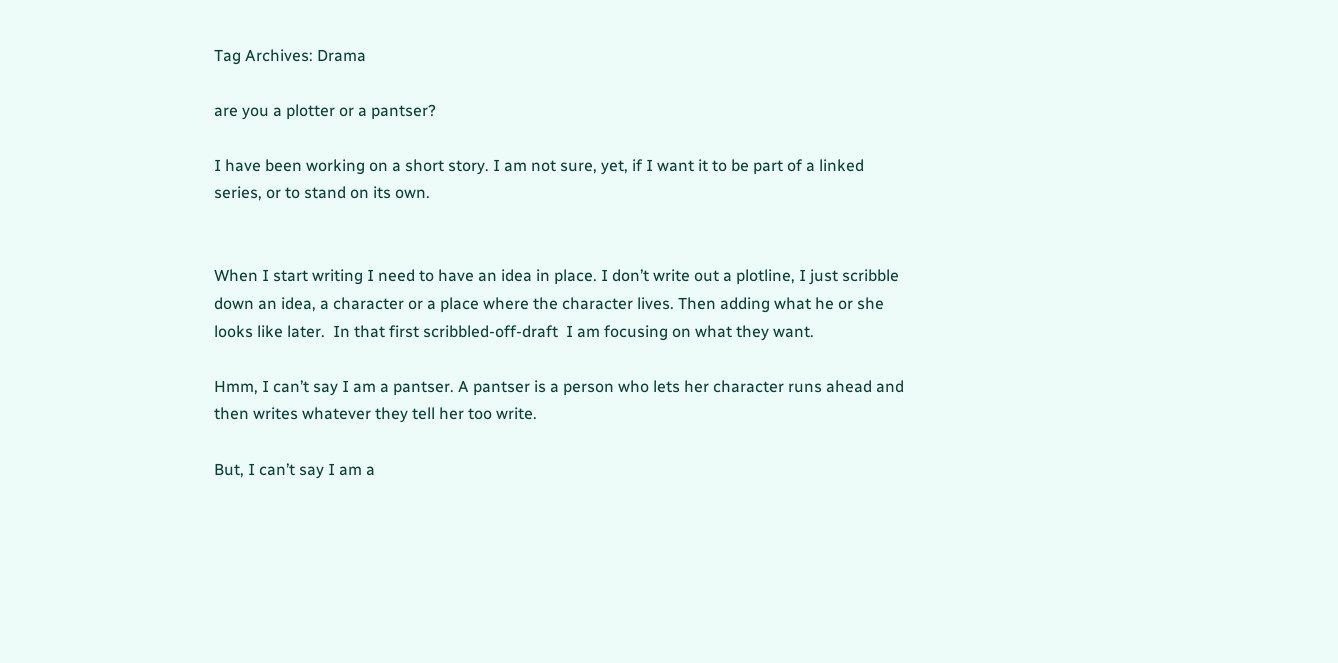Tag Archives: Drama

are you a plotter or a pantser?

I have been working on a short story. I am not sure, yet, if I want it to be part of a linked series, or to stand on its own.


When I start writing I need to have an idea in place. I don’t write out a plotline, I just scribble down an idea, a character or a place where the character lives. Then adding what he or she looks like later.  In that first scribbled-off-draft  I am focusing on what they want.

Hmm, I can’t say I am a pantser. A pantser is a person who lets her character runs ahead and then writes whatever they tell her too write.

But, I can’t say I am a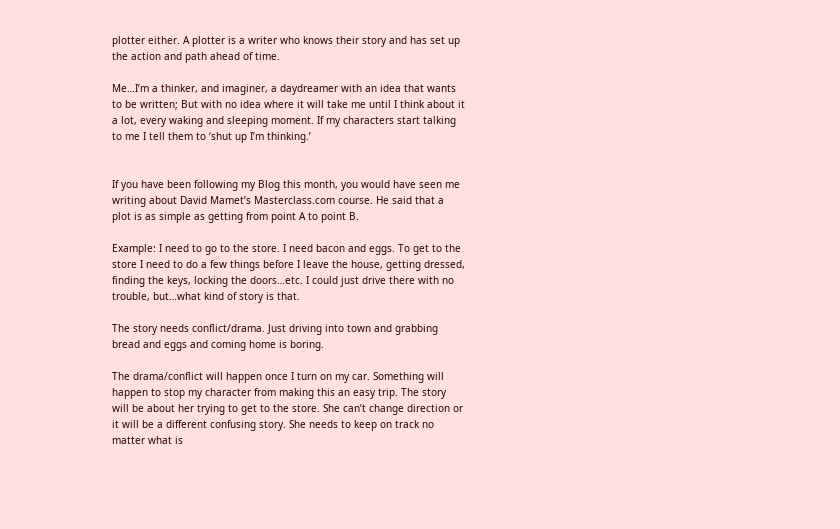plotter either. A plotter is a writer who knows their story and has set up the action and path ahead of time.

Me…I’m a thinker, and imaginer, a daydreamer with an idea that wants to be written; But with no idea where it will take me until I think about it a lot, every waking and sleeping moment. If my characters start talking to me I tell them to ‘shut up I’m thinking.’


If you have been following my Blog this month, you would have seen me writing about David Mamet’s Masterclass.com course. He said that a plot is as simple as getting from point A to point B.

Example: I need to go to the store. I need bacon and eggs. To get to the store I need to do a few things before I leave the house, getting dressed, finding the keys, locking the doors…etc. I could just drive there with no trouble, but…what kind of story is that.

The story needs conflict/drama. Just driving into town and grabbing bread and eggs and coming home is boring.

The drama/conflict will happen once I turn on my car. Something will happen to stop my character from making this an easy trip. The story will be about her trying to get to the store. She can’t change direction or it will be a different confusing story. She needs to keep on track no matter what is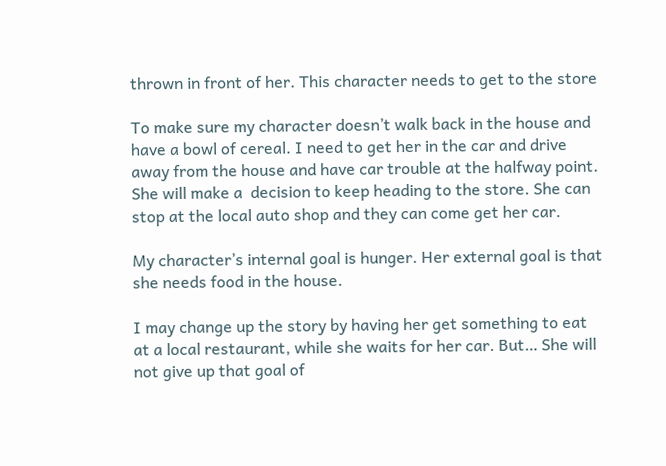thrown in front of her. This character needs to get to the store

To make sure my character doesn’t walk back in the house and have a bowl of cereal. I need to get her in the car and drive away from the house and have car trouble at the halfway point.  She will make a  decision to keep heading to the store. She can stop at the local auto shop and they can come get her car.

My character’s internal goal is hunger. Her external goal is that she needs food in the house.

I may change up the story by having her get something to eat at a local restaurant, while she waits for her car. But… She will not give up that goal of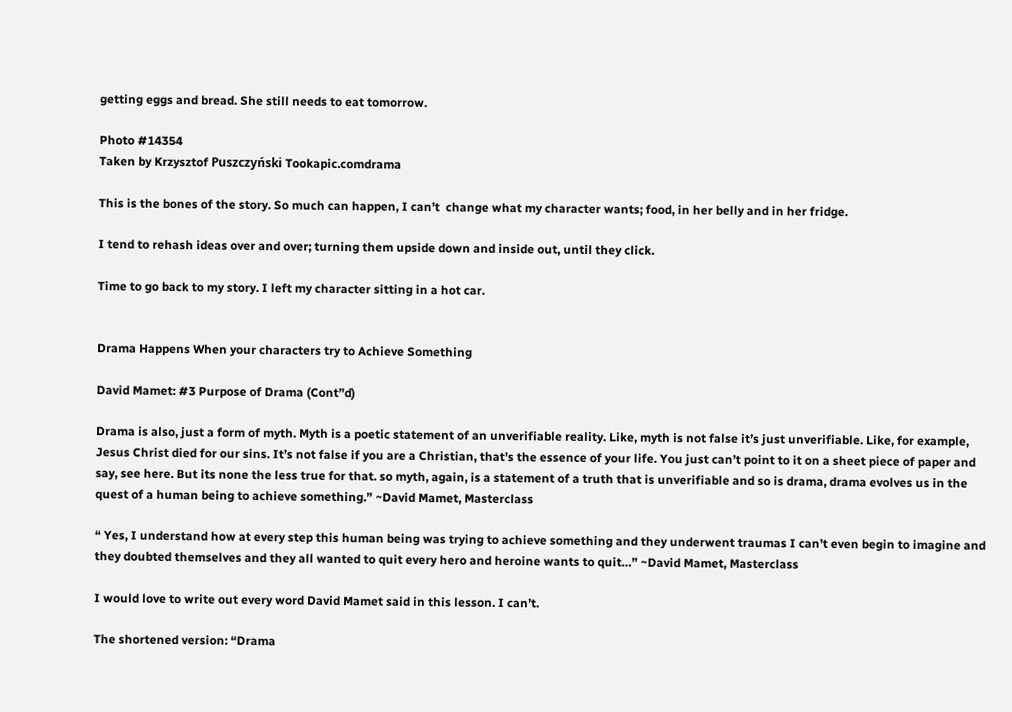getting eggs and bread. She still needs to eat tomorrow.

Photo #14354
Taken by Krzysztof Puszczyński Tookapic.comdrama

This is the bones of the story. So much can happen, I can’t  change what my character wants; food, in her belly and in her fridge.

I tend to rehash ideas over and over; turning them upside down and inside out, until they click.

Time to go back to my story. I left my character sitting in a hot car.


Drama Happens When your characters try to Achieve Something

David Mamet: #3 Purpose of Drama (Cont”d)

Drama is also, just a form of myth. Myth is a poetic statement of an unverifiable reality. Like, myth is not false it’s just unverifiable. Like, for example, Jesus Christ died for our sins. It’s not false if you are a Christian, that’s the essence of your life. You just can’t point to it on a sheet piece of paper and say, see here. But its none the less true for that. so myth, again, is a statement of a truth that is unverifiable and so is drama, drama evolves us in the quest of a human being to achieve something.” ~David Mamet, Masterclass

“ Yes, I understand how at every step this human being was trying to achieve something and they underwent traumas I can’t even begin to imagine and they doubted themselves and they all wanted to quit every hero and heroine wants to quit…” ~David Mamet, Masterclass

I would love to write out every word David Mamet said in this lesson. I can’t.

The shortened version: “Drama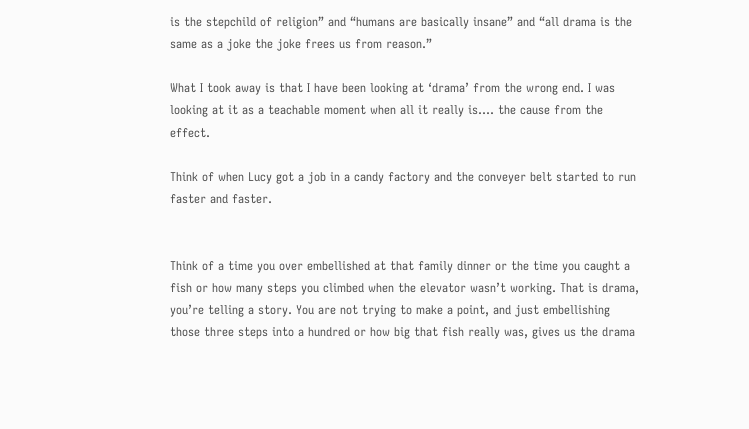is the stepchild of religion” and “humans are basically insane” and “all drama is the same as a joke the joke frees us from reason.”

What I took away is that I have been looking at ‘drama’ from the wrong end. I was looking at it as a teachable moment when all it really is…. the cause from the effect.

Think of when Lucy got a job in a candy factory and the conveyer belt started to run faster and faster.


Think of a time you over embellished at that family dinner or the time you caught a fish or how many steps you climbed when the elevator wasn’t working. That is drama, you’re telling a story. You are not trying to make a point, and just embellishing those three steps into a hundred or how big that fish really was, gives us the drama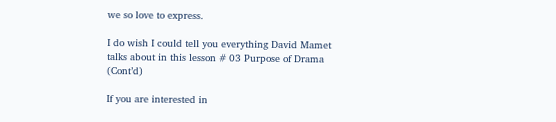we so love to express.

I do wish I could tell you everything David Mamet talks about in this lesson # 03 Purpose of Drama (Cont’d)

If you are interested in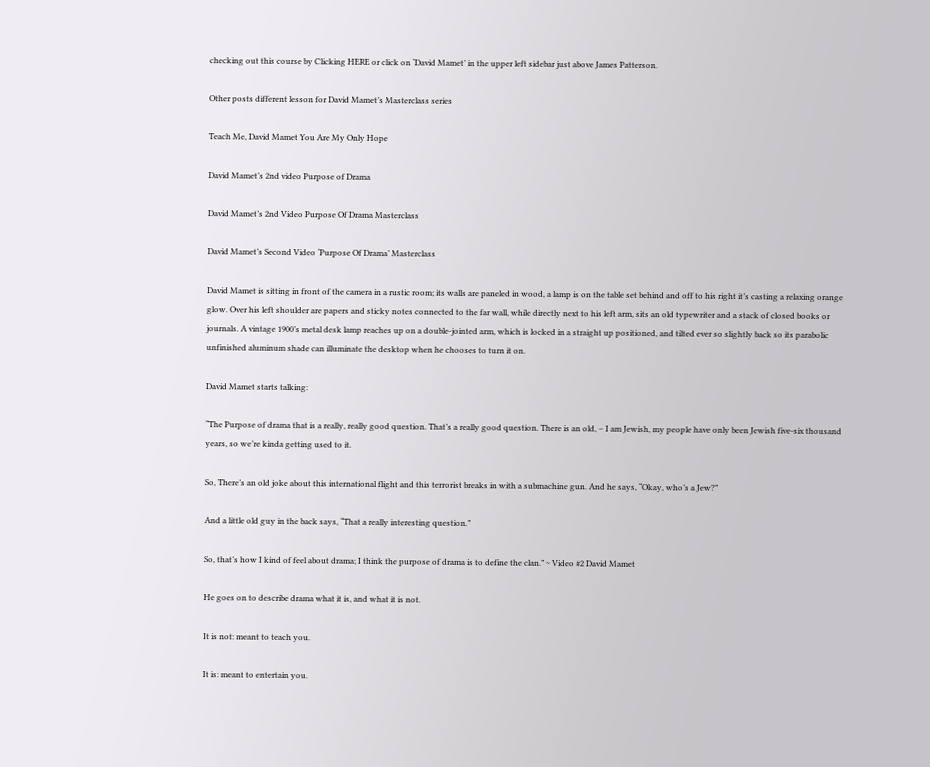checking out this course by Clicking HERE or click on ‘David Mamet’ in the upper left sidebar just above James Patterson.

Other posts different lesson for David Mamet’s Masterclass series

Teach Me, David Mamet You Are My Only Hope

David Mamet’s 2nd video Purpose of Drama

David Mamet’s 2nd Video Purpose Of Drama Masterclass

David Mamet’s Second Video ‘Purpose Of Drama’ Masterclass

David Mamet is sitting in front of the camera in a rustic room; its walls are paneled in wood, a lamp is on the table set behind and off to his right it’s casting a relaxing orange glow. Over his left shoulder are papers and sticky notes connected to the far wall, while directly next to his left arm, sits an old typewriter and a stack of closed books or journals. A vintage 1900’s metal desk lamp reaches up on a double-jointed arm, which is locked in a straight up positioned, and tilted ever so slightly back so its parabolic unfinished aluminum shade can illuminate the desktop when he chooses to turn it on.

David Mamet starts talking:

“The Purpose of drama that is a really, really good question. That’s a really good question. There is an old, – I am Jewish, my people have only been Jewish five-six thousand years, so we’re kinda getting used to it.

So, There’s an old joke about this international flight and this terrorist breaks in with a submachine gun. And he says, “Okay, who’s a Jew?”

And a little old guy in the back says, “That a really interesting question.”

So, that’s how I kind of feel about drama; I think the purpose of drama is to define the clan.” ~ Video #2 David Mamet

He goes on to describe drama what it is, and what it is not.

It is not: meant to teach you.

It is: meant to entertain you.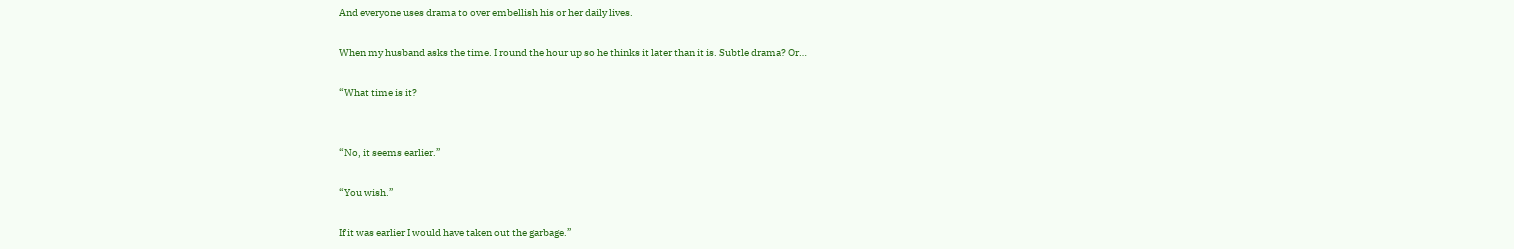And everyone uses drama to over embellish his or her daily lives.

When my husband asks the time. I round the hour up so he thinks it later than it is. Subtle drama? Or…

“What time is it?


“No, it seems earlier.”

“You wish.”

If it was earlier I would have taken out the garbage.”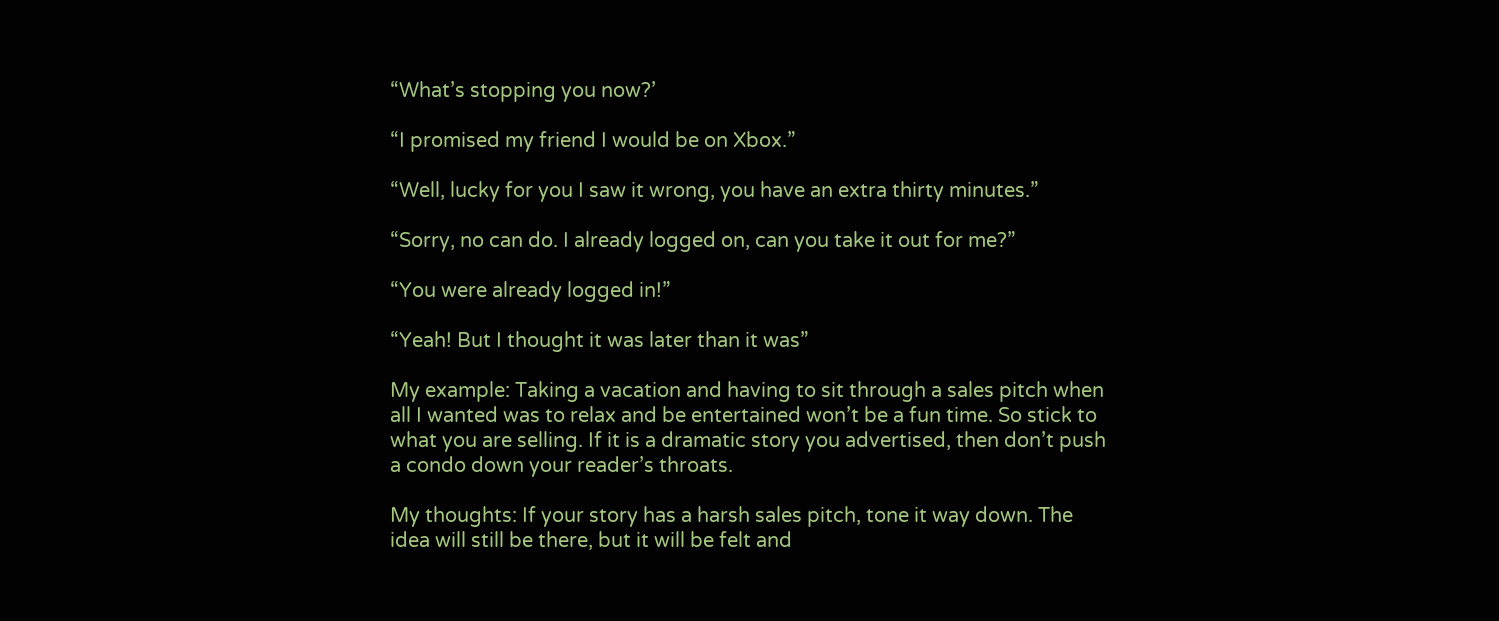“What’s stopping you now?’

“I promised my friend I would be on Xbox.”

“Well, lucky for you I saw it wrong, you have an extra thirty minutes.”

“Sorry, no can do. I already logged on, can you take it out for me?”

“You were already logged in!”

“Yeah! But I thought it was later than it was”

My example: Taking a vacation and having to sit through a sales pitch when all I wanted was to relax and be entertained won’t be a fun time. So stick to what you are selling. If it is a dramatic story you advertised, then don’t push a condo down your reader’s throats.

My thoughts: If your story has a harsh sales pitch, tone it way down. The idea will still be there, but it will be felt and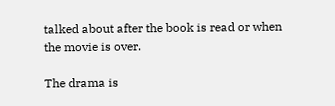talked about after the book is read or when the movie is over.

The drama is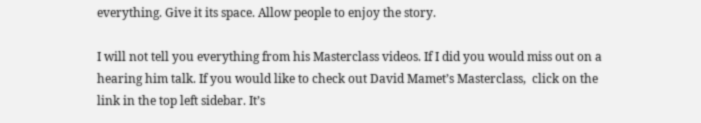everything. Give it its space. Allow people to enjoy the story.

I will not tell you everything from his Masterclass videos. If I did you would miss out on a hearing him talk. If you would like to check out David Mamet’s Masterclass,  click on the link in the top left sidebar. It’s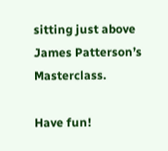sitting just above James Patterson’s Masterclass.

Have fun!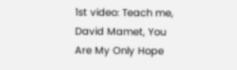1st video: Teach me, David Mamet, You Are My Only Hope